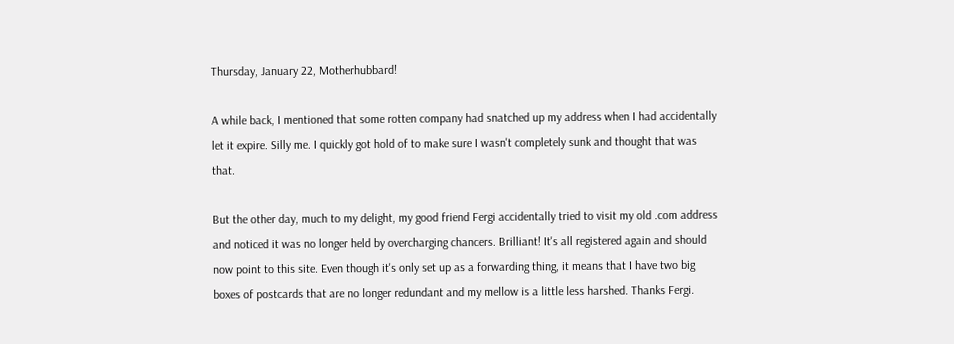Thursday, January 22, Motherhubbard!

A while back, I mentioned that some rotten company had snatched up my address when I had accidentally let it expire. Silly me. I quickly got hold of to make sure I wasn't completely sunk and thought that was that.

But the other day, much to my delight, my good friend Fergi accidentally tried to visit my old .com address and noticed it was no longer held by overcharging chancers. Brilliant! It's all registered again and should now point to this site. Even though it's only set up as a forwarding thing, it means that I have two big boxes of postcards that are no longer redundant and my mellow is a little less harshed. Thanks Fergi.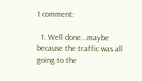1 comment:

  1. Well done...maybe because the traffic was all going to the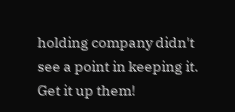holding company didn't see a point in keeping it. Get it up them!